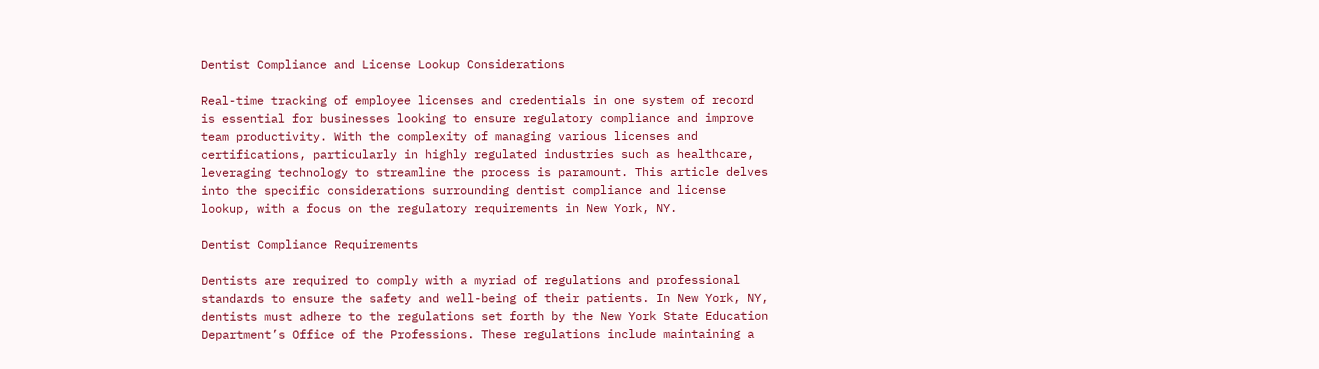Dentist Compliance and License Lookup Considerations

Real-time tracking of employee licenses and credentials in one system of record is essential for businesses looking to ensure regulatory compliance and improve team productivity. With the complexity of managing various licenses and certifications, particularly in highly regulated industries such as healthcare, leveraging technology to streamline the process is paramount. This article delves into the specific considerations surrounding dentist compliance and license lookup, with a focus on the regulatory requirements in New York, NY.

Dentist Compliance Requirements

Dentists are required to comply with a myriad of regulations and professional standards to ensure the safety and well-being of their patients. In New York, NY, dentists must adhere to the regulations set forth by the New York State Education Department’s Office of the Professions. These regulations include maintaining a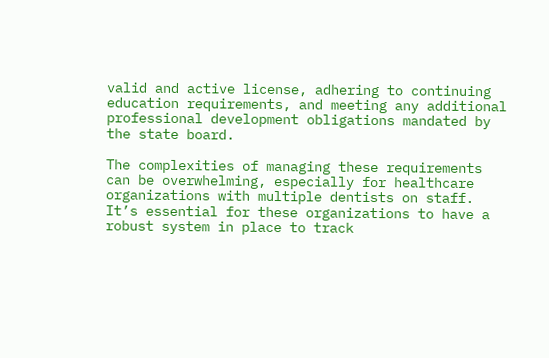valid and active license, adhering to continuing education requirements, and meeting any additional professional development obligations mandated by the state board.

The complexities of managing these requirements can be overwhelming, especially for healthcare organizations with multiple dentists on staff. It’s essential for these organizations to have a robust system in place to track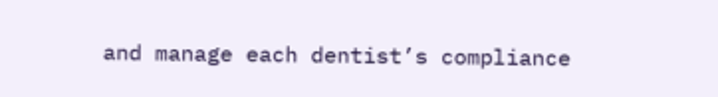and manage each dentist’s compliance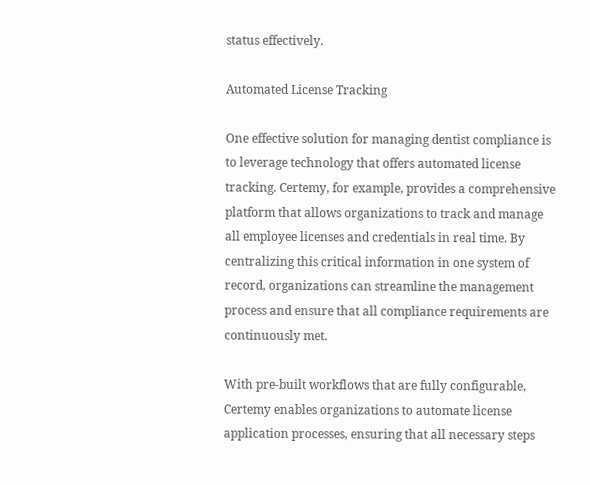status effectively.

Automated License Tracking

One effective solution for managing dentist compliance is to leverage technology that offers automated license tracking. Certemy, for example, provides a comprehensive platform that allows organizations to track and manage all employee licenses and credentials in real time. By centralizing this critical information in one system of record, organizations can streamline the management process and ensure that all compliance requirements are continuously met.

With pre-built workflows that are fully configurable, Certemy enables organizations to automate license application processes, ensuring that all necessary steps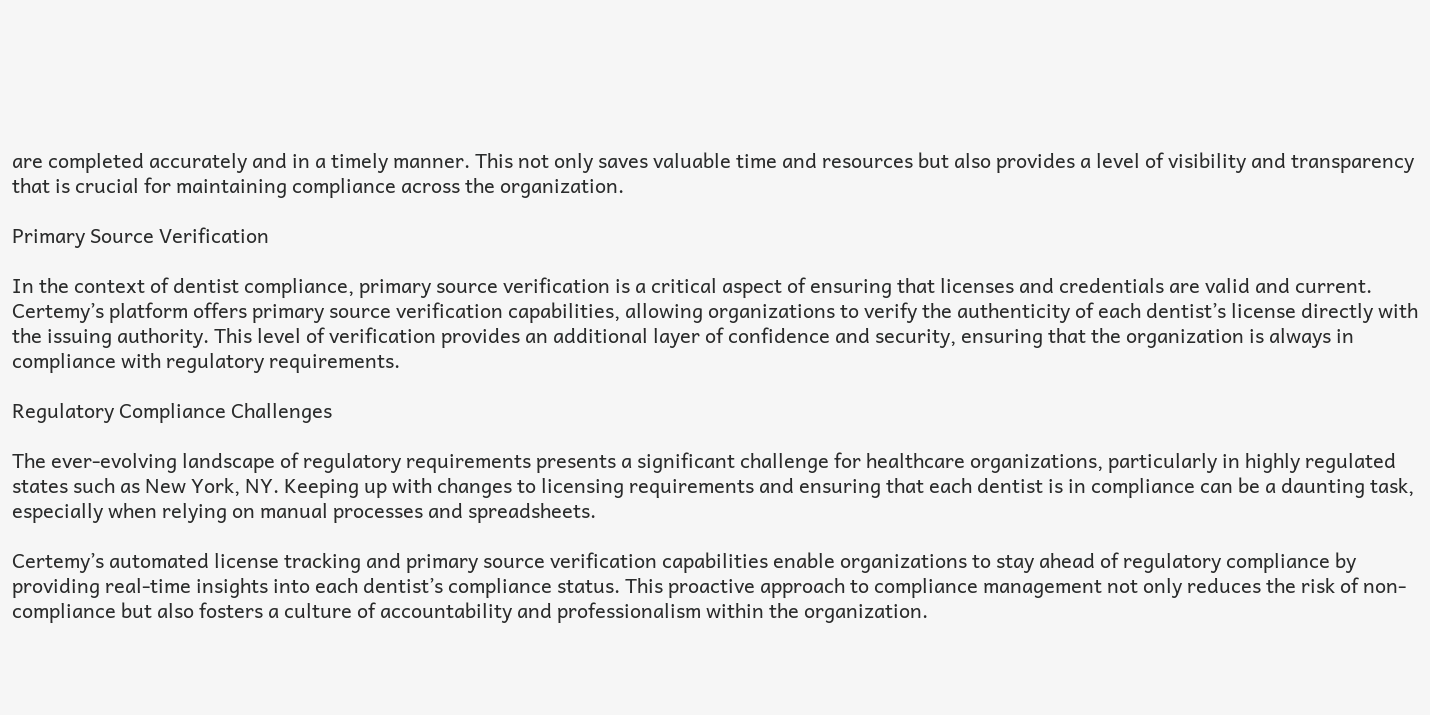are completed accurately and in a timely manner. This not only saves valuable time and resources but also provides a level of visibility and transparency that is crucial for maintaining compliance across the organization.

Primary Source Verification

In the context of dentist compliance, primary source verification is a critical aspect of ensuring that licenses and credentials are valid and current. Certemy’s platform offers primary source verification capabilities, allowing organizations to verify the authenticity of each dentist’s license directly with the issuing authority. This level of verification provides an additional layer of confidence and security, ensuring that the organization is always in compliance with regulatory requirements.

Regulatory Compliance Challenges

The ever-evolving landscape of regulatory requirements presents a significant challenge for healthcare organizations, particularly in highly regulated states such as New York, NY. Keeping up with changes to licensing requirements and ensuring that each dentist is in compliance can be a daunting task, especially when relying on manual processes and spreadsheets.

Certemy’s automated license tracking and primary source verification capabilities enable organizations to stay ahead of regulatory compliance by providing real-time insights into each dentist’s compliance status. This proactive approach to compliance management not only reduces the risk of non-compliance but also fosters a culture of accountability and professionalism within the organization.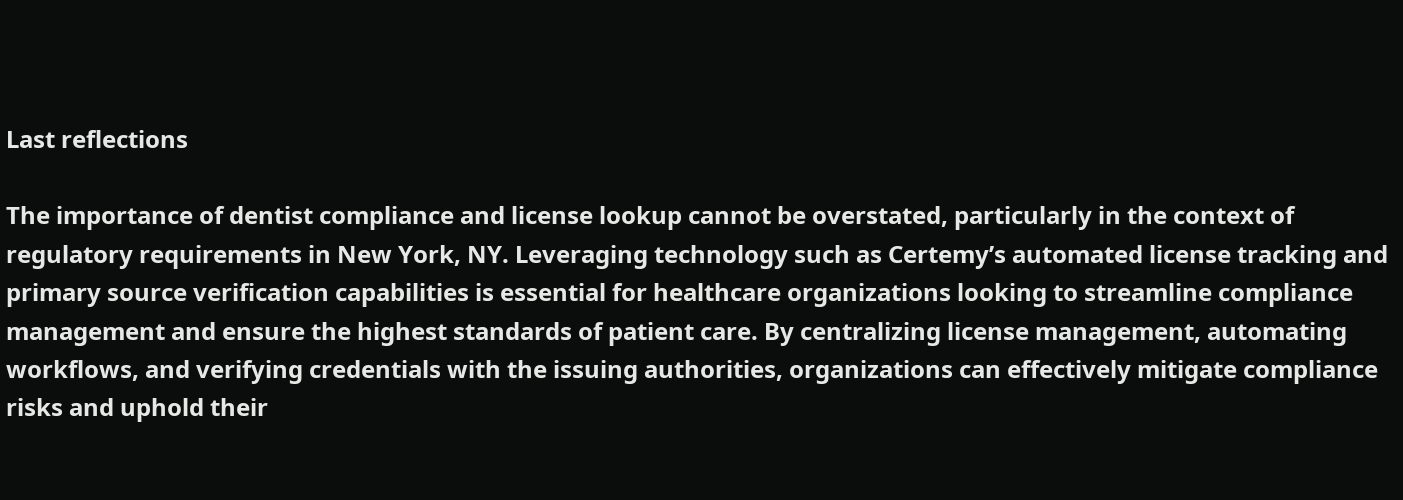Last reflections

The importance of dentist compliance and license lookup cannot be overstated, particularly in the context of regulatory requirements in New York, NY. Leveraging technology such as Certemy’s automated license tracking and primary source verification capabilities is essential for healthcare organizations looking to streamline compliance management and ensure the highest standards of patient care. By centralizing license management, automating workflows, and verifying credentials with the issuing authorities, organizations can effectively mitigate compliance risks and uphold their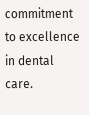commitment to excellence in dental care.